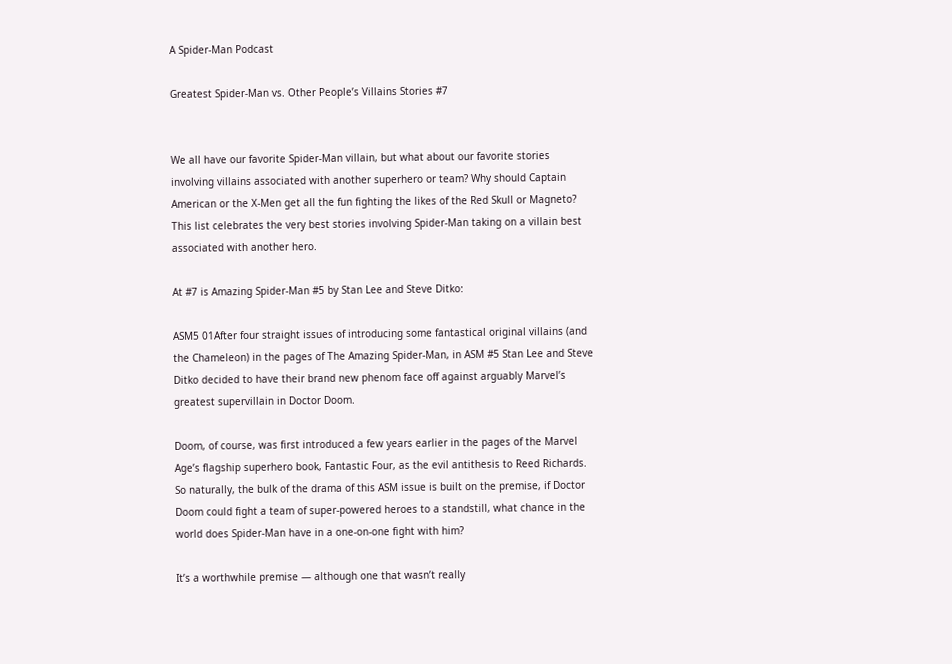A Spider-Man Podcast

Greatest Spider-Man vs. Other People’s Villains Stories #7


We all have our favorite Spider-Man villain, but what about our favorite stories involving villains associated with another superhero or team? Why should Captain American or the X-Men get all the fun fighting the likes of the Red Skull or Magneto? This list celebrates the very best stories involving Spider-Man taking on a villain best associated with another hero.

At #7 is Amazing Spider-Man #5 by Stan Lee and Steve Ditko:

ASM5 01After four straight issues of introducing some fantastical original villains (and the Chameleon) in the pages of The Amazing Spider-Man, in ASM #5 Stan Lee and Steve Ditko decided to have their brand new phenom face off against arguably Marvel’s greatest supervillain in Doctor Doom.

Doom, of course, was first introduced a few years earlier in the pages of the Marvel Age’s flagship superhero book, Fantastic Four, as the evil antithesis to Reed Richards. So naturally, the bulk of the drama of this ASM issue is built on the premise, if Doctor Doom could fight a team of super-powered heroes to a standstill, what chance in the world does Spider-Man have in a one-on-one fight with him?

It’s a worthwhile premise — although one that wasn’t really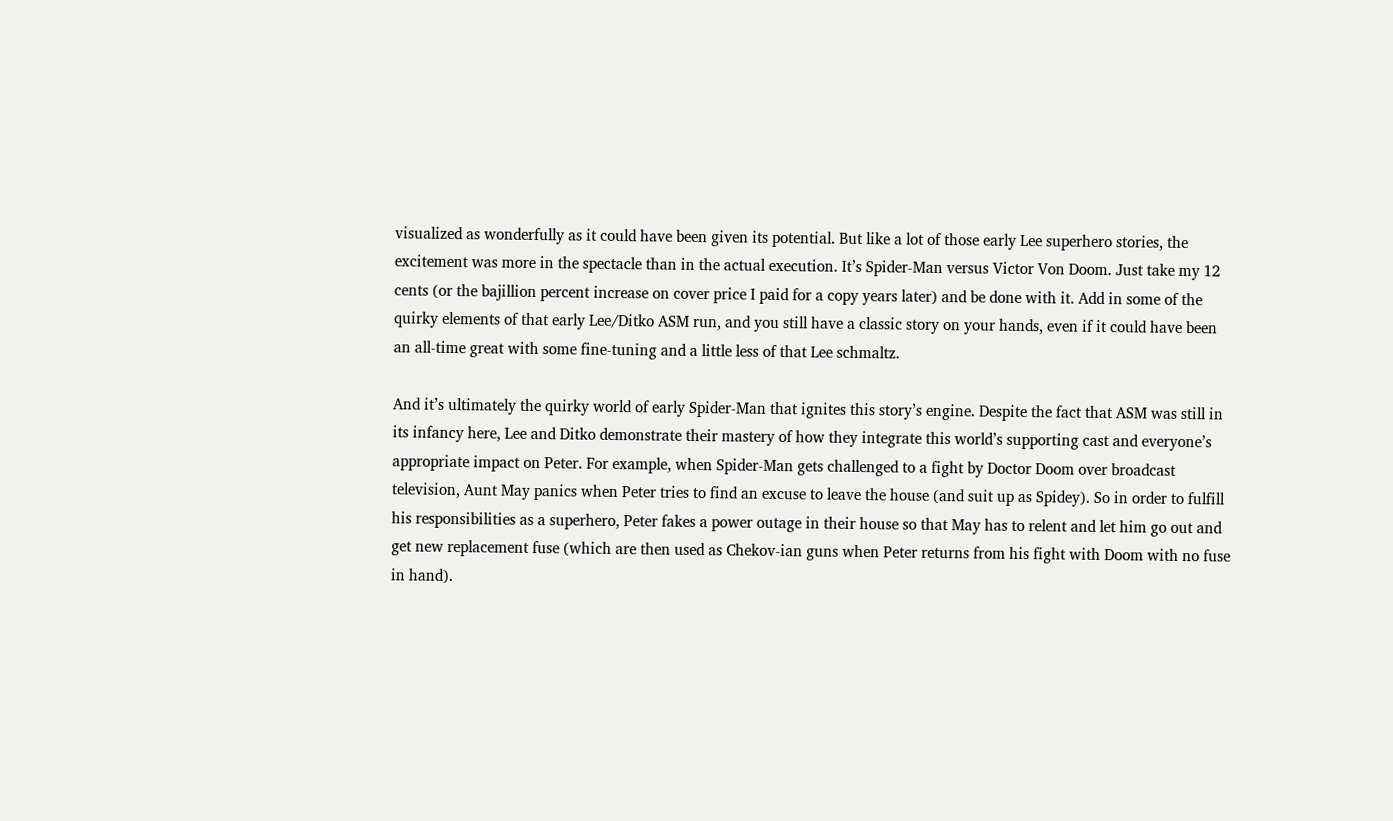visualized as wonderfully as it could have been given its potential. But like a lot of those early Lee superhero stories, the excitement was more in the spectacle than in the actual execution. It’s Spider-Man versus Victor Von Doom. Just take my 12 cents (or the bajillion percent increase on cover price I paid for a copy years later) and be done with it. Add in some of the quirky elements of that early Lee/Ditko ASM run, and you still have a classic story on your hands, even if it could have been an all-time great with some fine-tuning and a little less of that Lee schmaltz.

And it’s ultimately the quirky world of early Spider-Man that ignites this story’s engine. Despite the fact that ASM was still in its infancy here, Lee and Ditko demonstrate their mastery of how they integrate this world’s supporting cast and everyone’s appropriate impact on Peter. For example, when Spider-Man gets challenged to a fight by Doctor Doom over broadcast television, Aunt May panics when Peter tries to find an excuse to leave the house (and suit up as Spidey). So in order to fulfill his responsibilities as a superhero, Peter fakes a power outage in their house so that May has to relent and let him go out and get new replacement fuse (which are then used as Chekov-ian guns when Peter returns from his fight with Doom with no fuse in hand).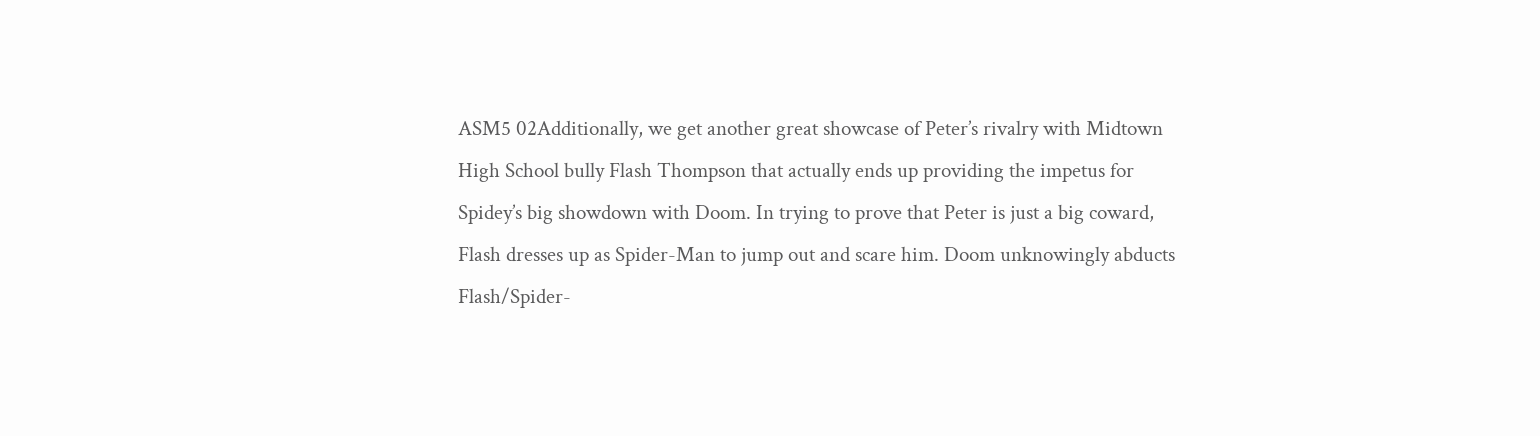ASM5 02Additionally, we get another great showcase of Peter’s rivalry with Midtown High School bully Flash Thompson that actually ends up providing the impetus for Spidey’s big showdown with Doom. In trying to prove that Peter is just a big coward, Flash dresses up as Spider-Man to jump out and scare him. Doom unknowingly abducts Flash/Spider-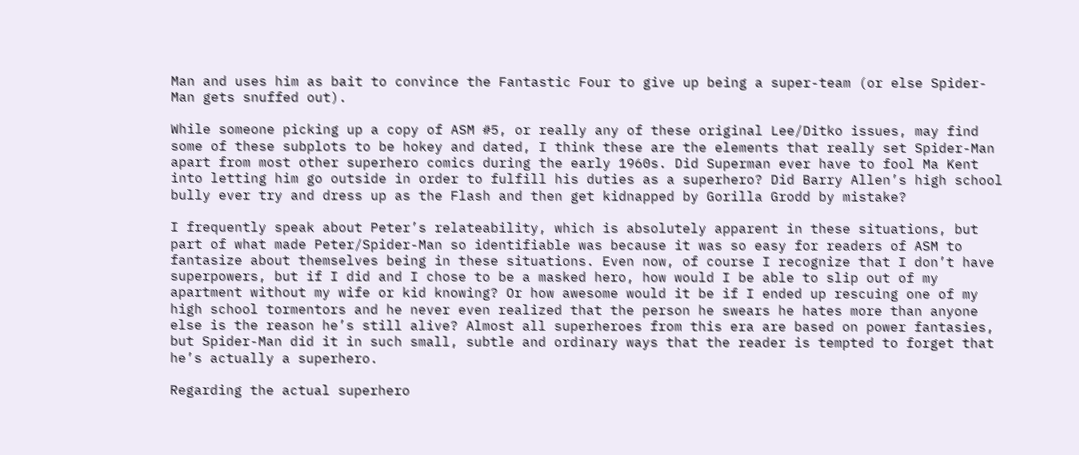Man and uses him as bait to convince the Fantastic Four to give up being a super-team (or else Spider-Man gets snuffed out).

While someone picking up a copy of ASM #5, or really any of these original Lee/Ditko issues, may find some of these subplots to be hokey and dated, I think these are the elements that really set Spider-Man apart from most other superhero comics during the early 1960s. Did Superman ever have to fool Ma Kent into letting him go outside in order to fulfill his duties as a superhero? Did Barry Allen’s high school bully ever try and dress up as the Flash and then get kidnapped by Gorilla Grodd by mistake?

I frequently speak about Peter’s relateability, which is absolutely apparent in these situations, but part of what made Peter/Spider-Man so identifiable was because it was so easy for readers of ASM to fantasize about themselves being in these situations. Even now, of course I recognize that I don’t have superpowers, but if I did and I chose to be a masked hero, how would I be able to slip out of my apartment without my wife or kid knowing? Or how awesome would it be if I ended up rescuing one of my high school tormentors and he never even realized that the person he swears he hates more than anyone else is the reason he’s still alive? Almost all superheroes from this era are based on power fantasies, but Spider-Man did it in such small, subtle and ordinary ways that the reader is tempted to forget that he’s actually a superhero.

Regarding the actual superhero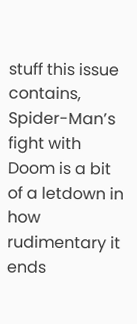stuff this issue contains, Spider-Man’s fight with Doom is a bit of a letdown in how rudimentary it ends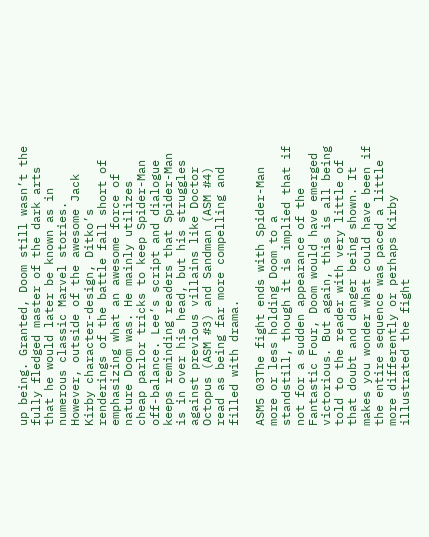up being. Granted, Doom still wasn’t the fully fledged master of the dark arts that he would later be known as in numerous classic Marvel stories. However, outside of the awesome Jack Kirby character-design, Ditko’s renderings of the battle fall short of emphasizing what an awesome force of nature Doom was. He mainly utilizes cheap parlor tricks to keep Spider-Man off-balance. Lee’s script and dialogue keeps reminding readers that Spider-Man is in over his head, but his struggles against previous villains like Doctor Octopus (ASM #3) and Sandman (ASM #4) read as being far more compelling and filled with drama.

ASM5 03The fight ends with Spider-Man more or less holding Doom to a standstill, though it is implied that if not for a sudden appearance of the Fantastic Four, Doom would have emerged victorious. But again, this is all being told to the reader with very little of that doubt and danger being shown. It makes you wonder what could have been if the entire sequence was paced a little more differently or perhaps Kirby illustrated the fight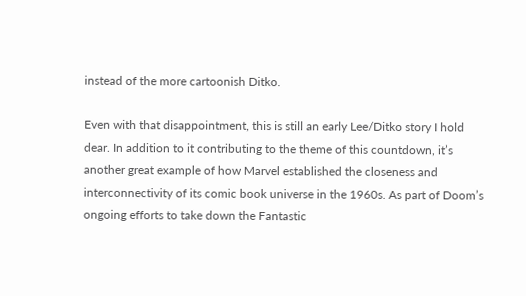instead of the more cartoonish Ditko.

Even with that disappointment, this is still an early Lee/Ditko story I hold dear. In addition to it contributing to the theme of this countdown, it’s another great example of how Marvel established the closeness and interconnectivity of its comic book universe in the 1960s. As part of Doom’s ongoing efforts to take down the Fantastic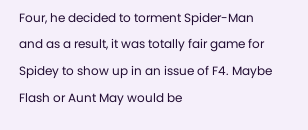Four, he decided to torment Spider-Man and as a result, it was totally fair game for Spidey to show up in an issue of F4. Maybe Flash or Aunt May would be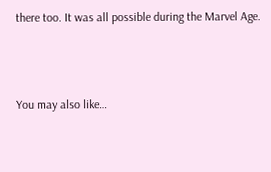there too. It was all possible during the Marvel Age.




You may also like…